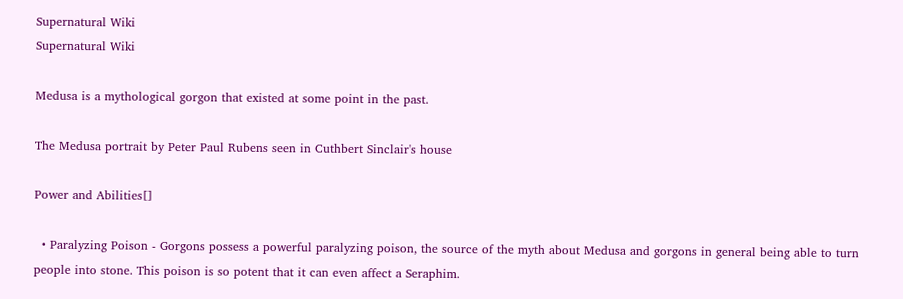Supernatural Wiki
Supernatural Wiki

Medusa is a mythological gorgon that existed at some point in the past.

The Medusa portrait by Peter Paul Rubens seen in Cuthbert Sinclair's house

Power and Abilities[]

  • Paralyzing Poison - Gorgons possess a powerful paralyzing poison, the source of the myth about Medusa and gorgons in general being able to turn people into stone. This poison is so potent that it can even affect a Seraphim.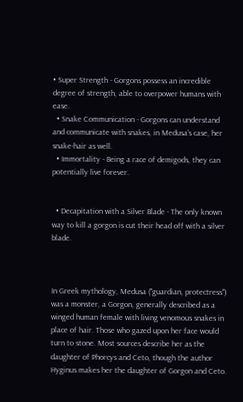• Super Strength - Gorgons possess an incredible degree of strength, able to overpower humans with ease.
  • Snake Communication - Gorgons can understand and communicate with snakes, in Medusa's case, her snake-hair as well.
  • Immortality - Being a race of demigods, they can potentially live forever.


  • Decapitation with a Silver Blade - The only known way to kill a gorgon is cut their head off with a silver blade.



In Greek mythology, Medusa ("guardian, protectress") was a monster, a Gorgon, generally described as a winged human female with living venomous snakes in place of hair. Those who gazed upon her face would turn to stone. Most sources describe her as the daughter of Phorcys and Ceto, though the author Hyginus makes her the daughter of Gorgon and Ceto.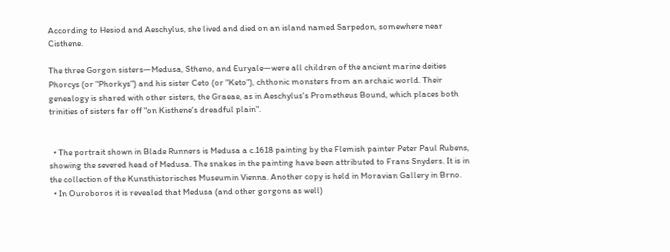According to Hesiod and Aeschylus, she lived and died on an island named Sarpedon, somewhere near Cisthene.

The three Gorgon sisters—Medusa, Stheno, and Euryale—were all children of the ancient marine deities Phorcys (or "Phorkys") and his sister Ceto (or "Keto"), chthonic monsters from an archaic world. Their genealogy is shared with other sisters, the Graeae, as in Aeschylus's Prometheus Bound, which places both trinities of sisters far off "on Kisthene's dreadful plain".


  • The portrait shown in Blade Runners is Medusa a c.1618 painting by the Flemish painter Peter Paul Rubens, showing the severed head of Medusa. The snakes in the painting have been attributed to Frans Snyders. It is in the collection of the Kunsthistorisches Museumin Vienna. Another copy is held in Moravian Gallery in Brno.
  • In Ouroboros it is revealed that Medusa (and other gorgons as well)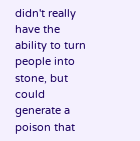didn't really have the ability to turn people into stone, but could generate a poison that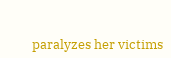paralyzes her victims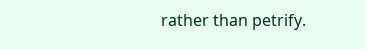rather than petrify.